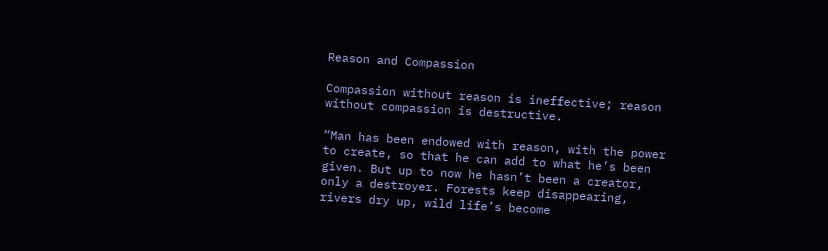Reason and Compassion

Compassion without reason is ineffective; reason without compassion is destructive.

“Man has been endowed with reason, with the power to create, so that he can add to what he’s been given. But up to now he hasn’t been a creator, only a destroyer. Forests keep disappearing, rivers dry up, wild life’s become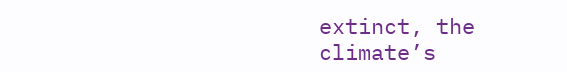extinct, the climate’s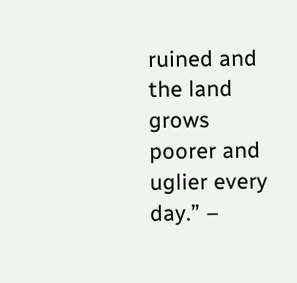ruined and the land grows poorer and uglier every day.” –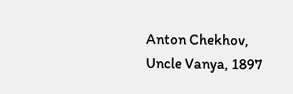Anton Chekhov, Uncle Vanya, 1897